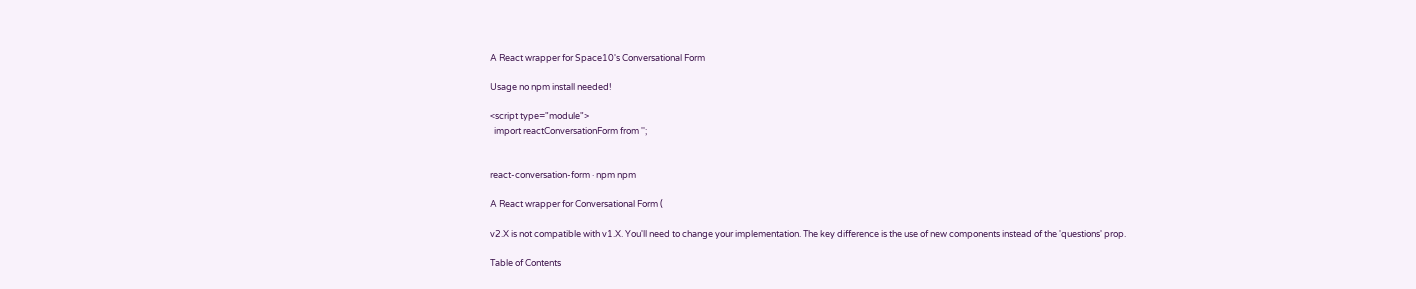A React wrapper for Space10's Conversational Form

Usage no npm install needed!

<script type="module">
  import reactConversationForm from '';


react-conversation-form · npm npm

A React wrapper for Conversational Form (

v2.X is not compatible with v1.X. You'll need to change your implementation. The key difference is the use of new components instead of the 'questions' prop.

Table of Contents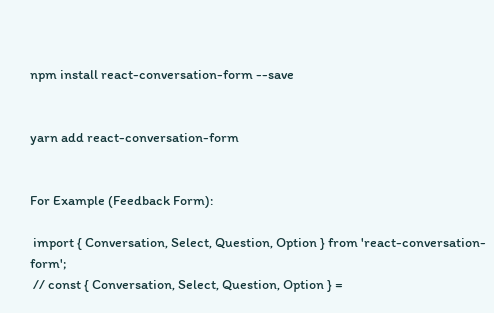npm install react-conversation-form --save


yarn add react-conversation-form


For Example (Feedback Form):

 import { Conversation, Select, Question, Option } from 'react-conversation-form';
 // const { Conversation, Select, Question, Option } =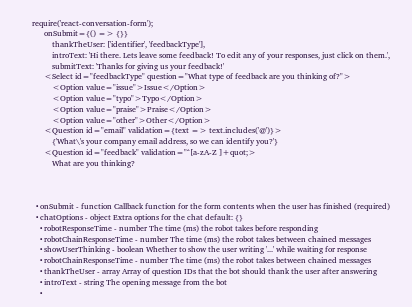require('react-conversation-form');
      onSubmit={() => {}}
          thankTheUser: ['identifier', 'feedbackType'],
          introText: 'Hi there. Lets leave some feedback! To edit any of your responses, just click on them.',
          submitText: 'Thanks for giving us your feedback!'
      <Select id="feedbackType" question="What type of feedback are you thinking of?">
          <Option value="issue">Issue</Option>
          <Option value="typo">Typo</Option>
          <Option value="praise">Praise</Option>
          <Option value="other">Other</Option>
      <Question id="email" validation={text => text.includes('@')}>
          {'What\'s your company email address, so we can identify you?'}
      <Question id="feedback" validation="^[a-zA-Z ]+quot;>
          What are you thinking?



  • onSubmit - function Callback function for the form contents when the user has finished (required)
  • chatOptions - object Extra options for the chat default: {}
    • robotResponseTime - number The time (ms) the robot takes before responding
    • robotChainResponseTime - number The time (ms) the robot takes between chained messages
    • showUserThinking - boolean Whether to show the user writing '...' while waiting for response
    • robotChainResponseTime - number The time (ms) the robot takes between chained messages
    • thankTheUser - array Array of question IDs that the bot should thank the user after answering
    • introText - string The opening message from the bot
    •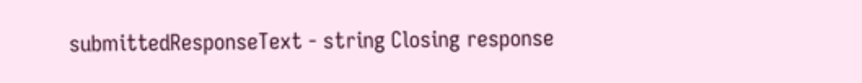submittedResponseText - string Closing response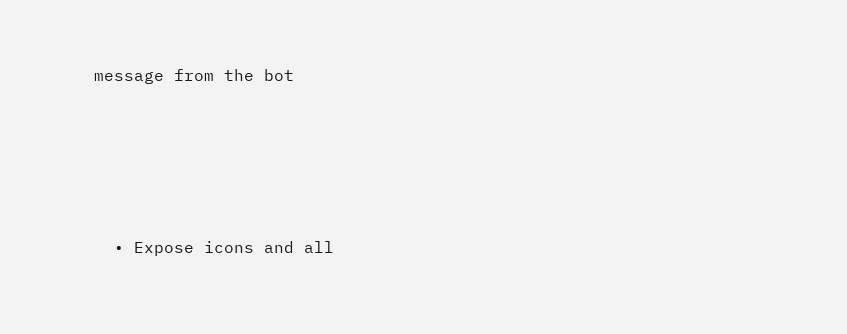message from the bot





  • Expose icons and all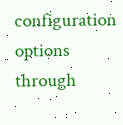configuration options through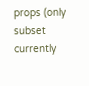props (only subset currently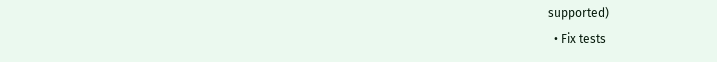supported)
  • Fix tests